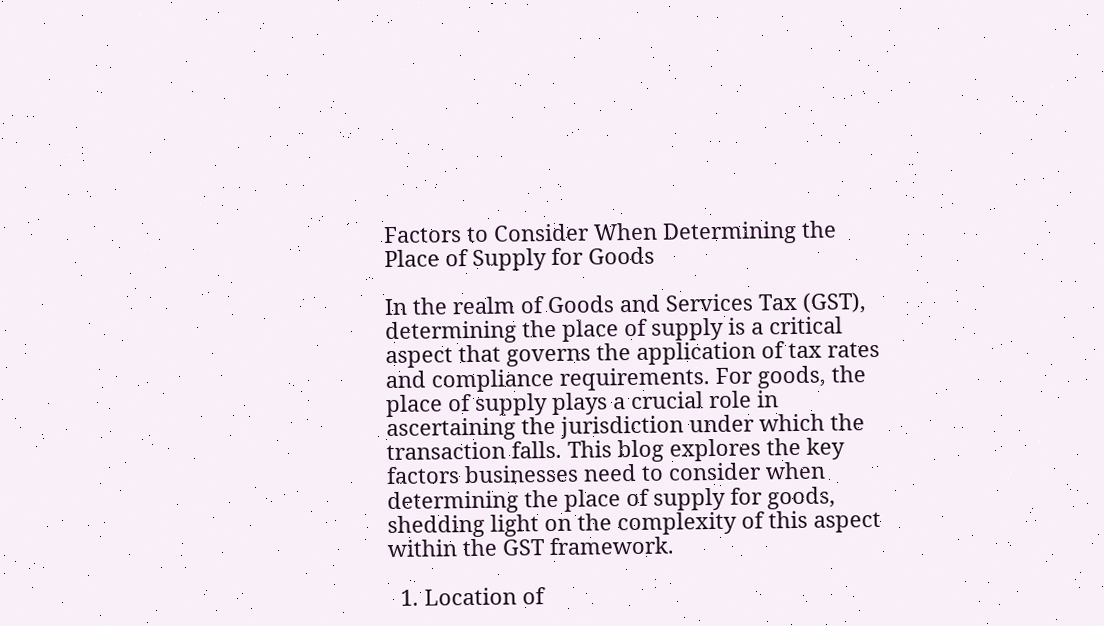Factors to Consider When Determining the Place of Supply for Goods

In the realm of Goods and Services Tax (GST), determining the place of supply is a critical aspect that governs the application of tax rates and compliance requirements. For goods, the place of supply plays a crucial role in ascertaining the jurisdiction under which the transaction falls. This blog explores the key factors businesses need to consider when determining the place of supply for goods, shedding light on the complexity of this aspect within the GST framework.

  1. Location of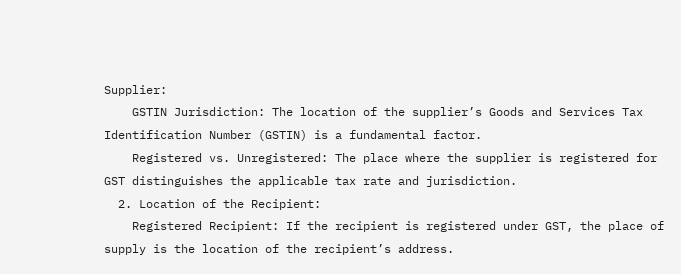Supplier:
    GSTIN Jurisdiction: The location of the supplier’s Goods and Services Tax Identification Number (GSTIN) is a fundamental factor.
    Registered vs. Unregistered: The place where the supplier is registered for GST distinguishes the applicable tax rate and jurisdiction.
  2. Location of the Recipient:
    Registered Recipient: If the recipient is registered under GST, the place of supply is the location of the recipient’s address.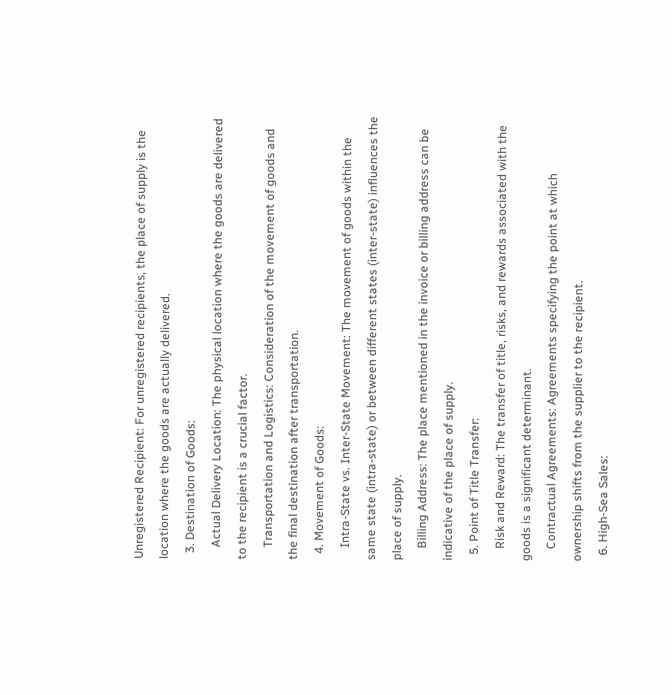Unregistered Recipient: For unregistered recipients, the place of supply is the location where the goods are actually delivered.
  3. Destination of Goods:
    Actual Delivery Location: The physical location where the goods are delivered to the recipient is a crucial factor.
    Transportation and Logistics: Consideration of the movement of goods and the final destination after transportation.
  4. Movement of Goods:
    Intra-State vs. Inter-State Movement: The movement of goods within the same state (intra-state) or between different states (inter-state) influences the place of supply.
    Billing Address: The place mentioned in the invoice or billing address can be indicative of the place of supply.
  5. Point of Title Transfer:
    Risk and Reward: The transfer of title, risks, and rewards associated with the goods is a significant determinant.
    Contractual Agreements: Agreements specifying the point at which ownership shifts from the supplier to the recipient.
  6. High-Sea Sales: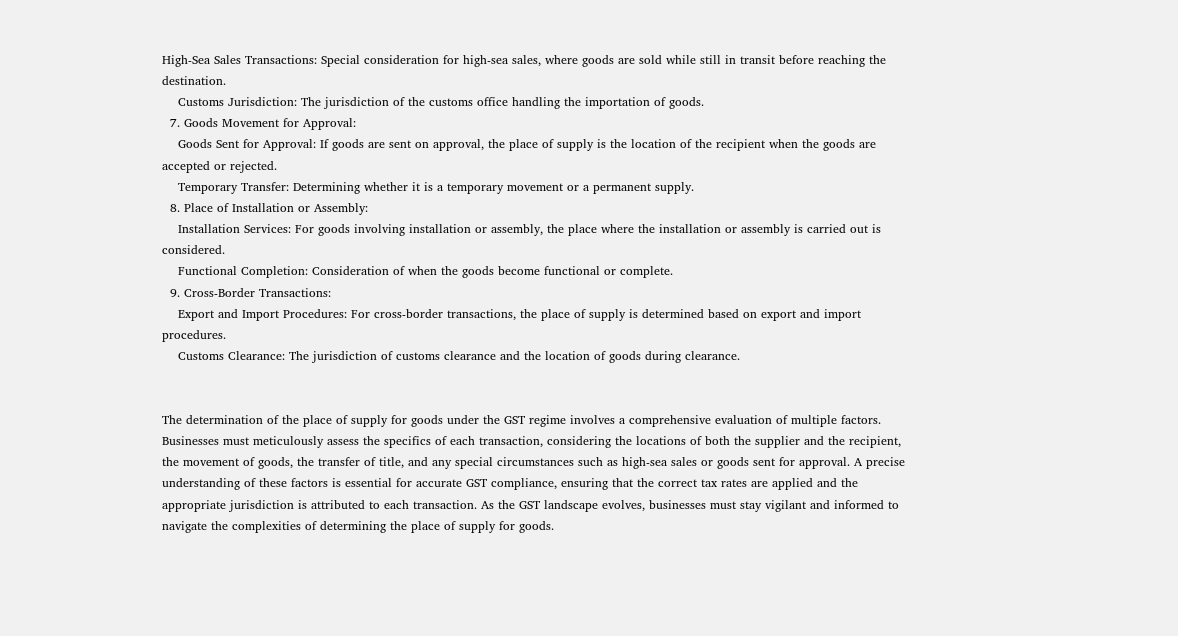High-Sea Sales Transactions: Special consideration for high-sea sales, where goods are sold while still in transit before reaching the destination.
    Customs Jurisdiction: The jurisdiction of the customs office handling the importation of goods.
  7. Goods Movement for Approval:
    Goods Sent for Approval: If goods are sent on approval, the place of supply is the location of the recipient when the goods are accepted or rejected.
    Temporary Transfer: Determining whether it is a temporary movement or a permanent supply.
  8. Place of Installation or Assembly:
    Installation Services: For goods involving installation or assembly, the place where the installation or assembly is carried out is considered.
    Functional Completion: Consideration of when the goods become functional or complete.
  9. Cross-Border Transactions:
    Export and Import Procedures: For cross-border transactions, the place of supply is determined based on export and import procedures.
    Customs Clearance: The jurisdiction of customs clearance and the location of goods during clearance.


The determination of the place of supply for goods under the GST regime involves a comprehensive evaluation of multiple factors. Businesses must meticulously assess the specifics of each transaction, considering the locations of both the supplier and the recipient, the movement of goods, the transfer of title, and any special circumstances such as high-sea sales or goods sent for approval. A precise understanding of these factors is essential for accurate GST compliance, ensuring that the correct tax rates are applied and the appropriate jurisdiction is attributed to each transaction. As the GST landscape evolves, businesses must stay vigilant and informed to navigate the complexities of determining the place of supply for goods.